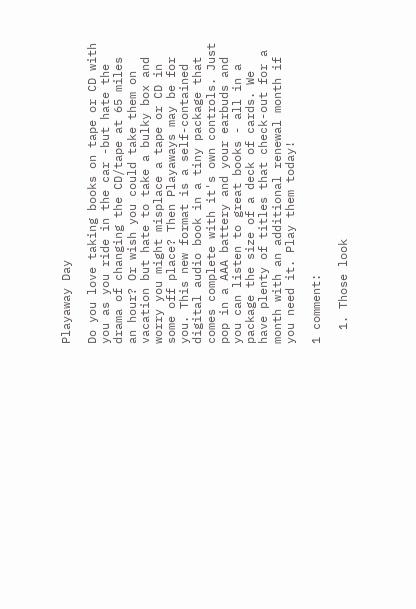Playaway Day

Do you love taking books on tape or CD with you as you ride in the car -but hate the drama of changing the CD/tape at 65 miles an hour? Or wish you could take them on vacation but hate to take a bulky box and worry you might misplace a tape or CD in some off place? Then Playaways may be for you. This new format is a self-contained digital audio book in a tiny package that comes complete with it's own controls. Just pop in a AAA battery and your earbuds and you can listen to great books - all in a package the size of a deck of cards. We have plenty of titles that check-out for a month with an additional renewal month if you need it. Play them today!

1 comment:

  1. Those look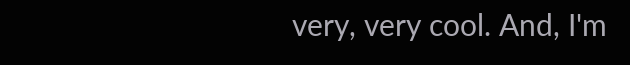very, very cool. And, I'm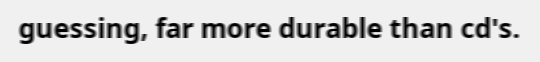guessing, far more durable than cd's.